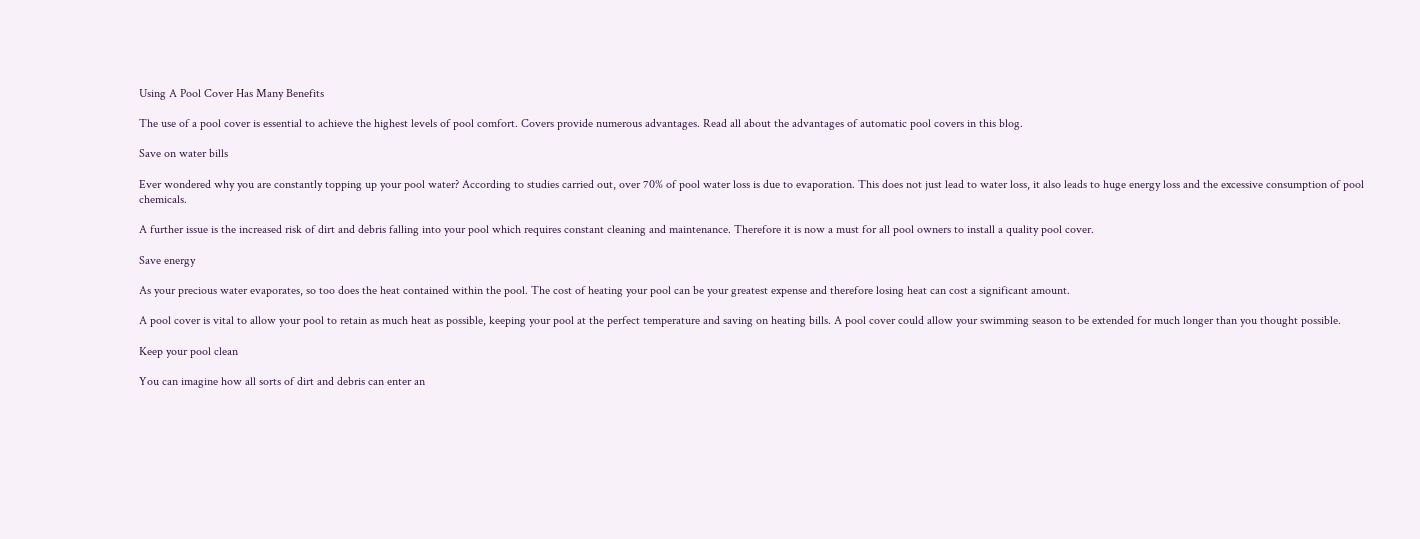Using A Pool Cover Has Many Benefits

The use of a pool cover is essential to achieve the highest levels of pool comfort. Covers provide numerous advantages. Read all about the advantages of automatic pool covers in this blog.

Save on water bills

Ever wondered why you are constantly topping up your pool water? According to studies carried out, over 70% of pool water loss is due to evaporation. This does not just lead to water loss, it also leads to huge energy loss and the excessive consumption of pool chemicals.

A further issue is the increased risk of dirt and debris falling into your pool which requires constant cleaning and maintenance. Therefore it is now a must for all pool owners to install a quality pool cover.

Save energy

As your precious water evaporates, so too does the heat contained within the pool. The cost of heating your pool can be your greatest expense and therefore losing heat can cost a significant amount.

A pool cover is vital to allow your pool to retain as much heat as possible, keeping your pool at the perfect temperature and saving on heating bills. A pool cover could allow your swimming season to be extended for much longer than you thought possible.

Keep your pool clean

You can imagine how all sorts of dirt and debris can enter an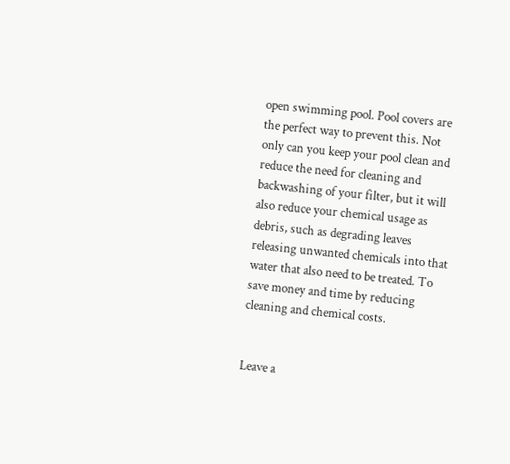open swimming pool. Pool covers are the perfect way to prevent this. Not only can you keep your pool clean and reduce the need for cleaning and backwashing of your filter, but it will also reduce your chemical usage as debris, such as degrading leaves releasing unwanted chemicals into that water that also need to be treated. To save money and time by reducing cleaning and chemical costs.


Leave a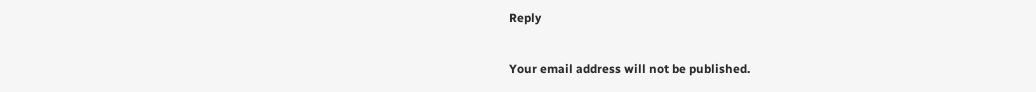Reply

Your email address will not be published.